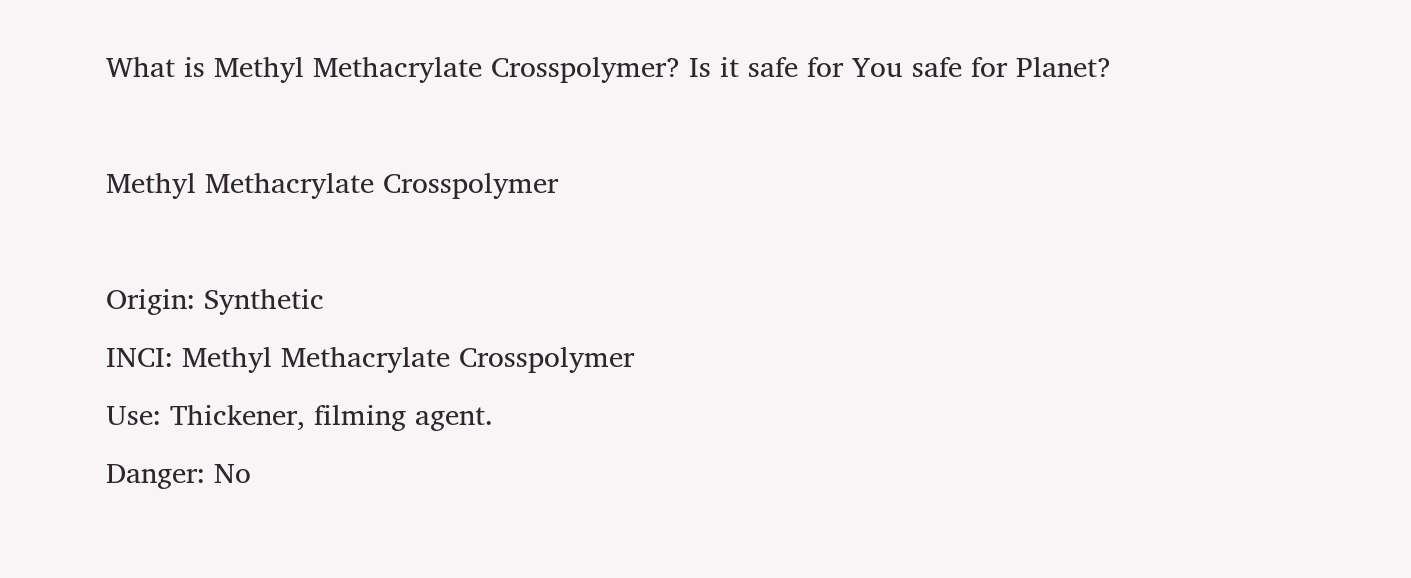What is Methyl Methacrylate Crosspolymer? Is it safe for You safe for Planet?

Methyl Methacrylate Crosspolymer

Origin: Synthetic
INCI: Methyl Methacrylate Crosspolymer
Use: Thickener, filming agent.
Danger: No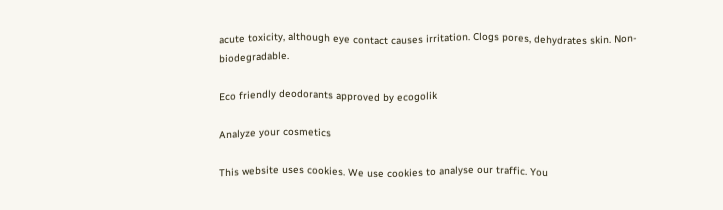acute toxicity, although eye contact causes irritation. Clogs pores, dehydrates skin. Non-biodegradable.

Eco friendly deodorants approved by ecogolik

Analyze your cosmetics

This website uses cookies. We use cookies to analyse our traffic. You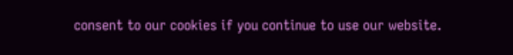consent to our cookies if you continue to use our website.